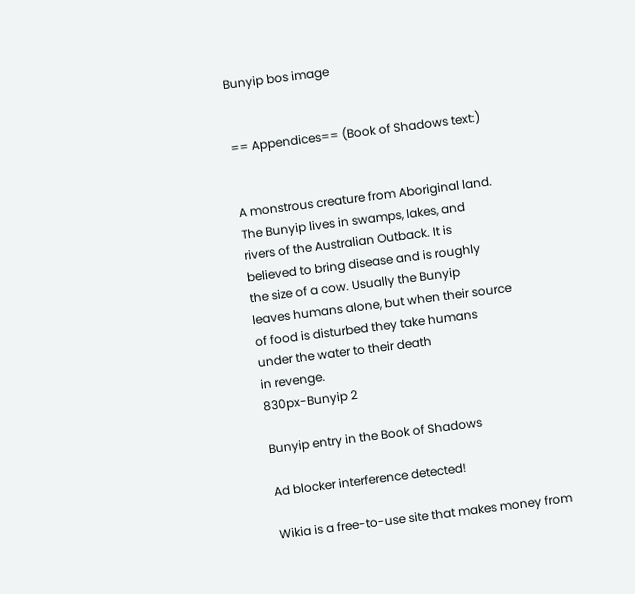Bunyip bos image


== Appendices== (Book of Shadows text:)


A monstrous creature from Aboriginal land.
The Bunyip lives in swamps, lakes, and
rivers of the Australian Outback. It is
believed to bring disease and is roughly
the size of a cow. Usually the Bunyip
leaves humans alone, but when their source
of food is disturbed they take humans
under the water to their death
in revenge.
830px-Bunyip 2

Bunyip entry in the Book of Shadows

Ad blocker interference detected!

Wikia is a free-to-use site that makes money from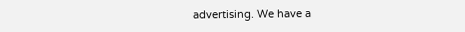advertising. We have a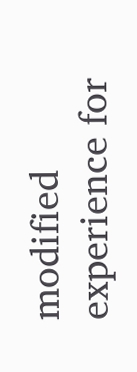modified experience for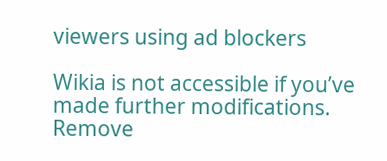viewers using ad blockers

Wikia is not accessible if you’ve made further modifications. Remove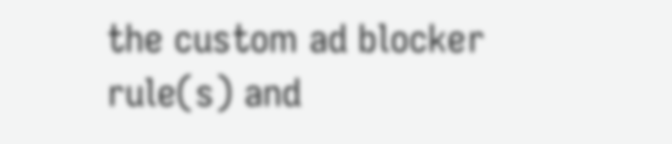the custom ad blocker rule(s) and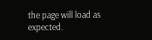the page will load as expected.